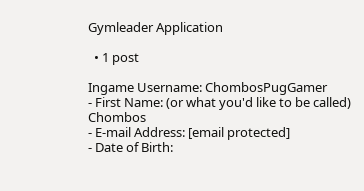Gymleader Application

  • 1 post

Ingame Username: ChombosPugGamer
- First Name: (or what you'd like to be called) Chombos
- E-mail Address: [email protected]
- Date of Birth: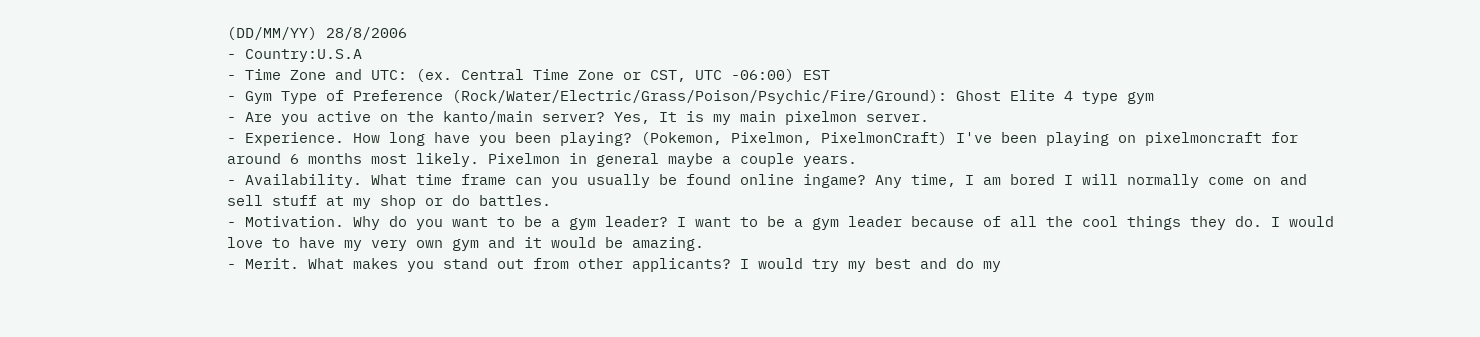(DD/MM/YY) 28/8/2006
- Country:U.S.A
- Time Zone and UTC: (ex. Central Time Zone or CST, UTC -06:00) EST
- Gym Type of Preference (Rock/Water/Electric/Grass/Poison/Psychic/Fire/Ground): Ghost Elite 4 type gym
- Are you active on the kanto/main server? Yes, It is my main pixelmon server.
- Experience. How long have you been playing? (Pokemon, Pixelmon, PixelmonCraft) I've been playing on pixelmoncraft for around 6 months most likely. Pixelmon in general maybe a couple years.
- Availability. What time frame can you usually be found online ingame? Any time, I am bored I will normally come on and sell stuff at my shop or do battles.
- Motivation. Why do you want to be a gym leader? I want to be a gym leader because of all the cool things they do. I would love to have my very own gym and it would be amazing.
- Merit. What makes you stand out from other applicants? I would try my best and do my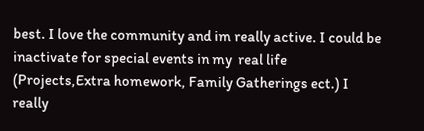best. I love the community and im really active. I could be inactivate for special events in my  real life (Projects,Extra homework, Family Gatherings ect.) I really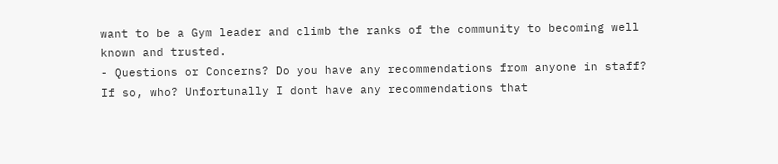want to be a Gym leader and climb the ranks of the community to becoming well known and trusted.
- Questions or Concerns? Do you have any recommendations from anyone in staff? If so, who? Unfortunally I dont have any recommendations that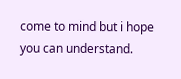come to mind but i hope you can understand.